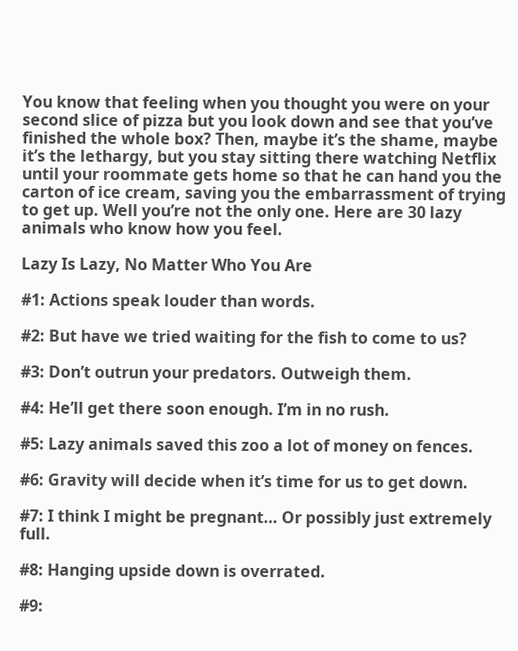You know that feeling when you thought you were on your second slice of pizza but you look down and see that you’ve finished the whole box? Then, maybe it’s the shame, maybe it’s the lethargy, but you stay sitting there watching Netflix until your roommate gets home so that he can hand you the carton of ice cream, saving you the embarrassment of trying to get up. Well you’re not the only one. Here are 30 lazy animals who know how you feel.

Lazy Is Lazy, No Matter Who You Are

#1: Actions speak louder than words.

#2: But have we tried waiting for the fish to come to us?

#3: Don’t outrun your predators. Outweigh them.

#4: He’ll get there soon enough. I’m in no rush.

#5: Lazy animals saved this zoo a lot of money on fences.

#6: Gravity will decide when it’s time for us to get down.

#7: I think I might be pregnant… Or possibly just extremely full.

#8: Hanging upside down is overrated.

#9: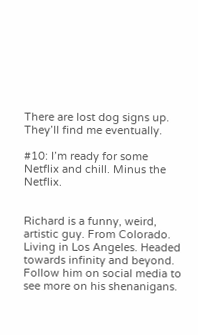There are lost dog signs up. They’ll find me eventually.

#10: I’m ready for some Netflix and chill. Minus the Netflix.


Richard is a funny, weird, artistic guy. From Colorado. Living in Los Angeles. Headed towards infinity and beyond. Follow him on social media to see more on his shenanigans.